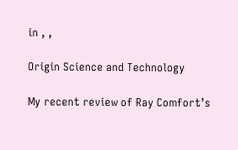in , ,

Origin Science and Technology

My recent review of Ray Comfort’s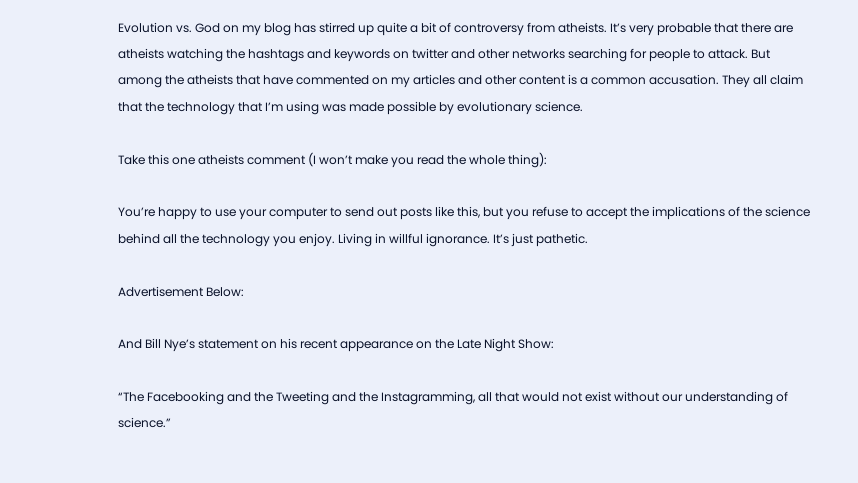Evolution vs. God on my blog has stirred up quite a bit of controversy from atheists. It’s very probable that there are atheists watching the hashtags and keywords on twitter and other networks searching for people to attack. But among the atheists that have commented on my articles and other content is a common accusation. They all claim that the technology that I’m using was made possible by evolutionary science.

Take this one atheists comment (I won’t make you read the whole thing):

You’re happy to use your computer to send out posts like this, but you refuse to accept the implications of the science behind all the technology you enjoy. Living in willful ignorance. It’s just pathetic.

Advertisement Below:

And Bill Nye’s statement on his recent appearance on the Late Night Show:

“The Facebooking and the Tweeting and the Instagramming, all that would not exist without our understanding of science.”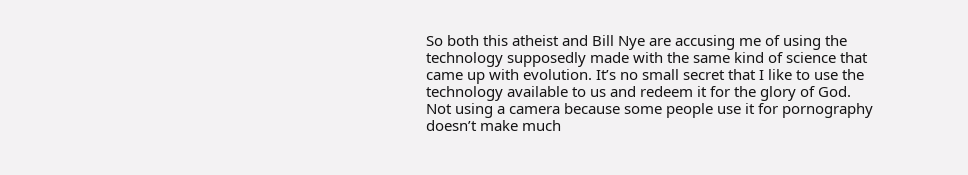So both this atheist and Bill Nye are accusing me of using the technology supposedly made with the same kind of science that came up with evolution. It’s no small secret that I like to use the technology available to us and redeem it for the glory of God. Not using a camera because some people use it for pornography doesn’t make much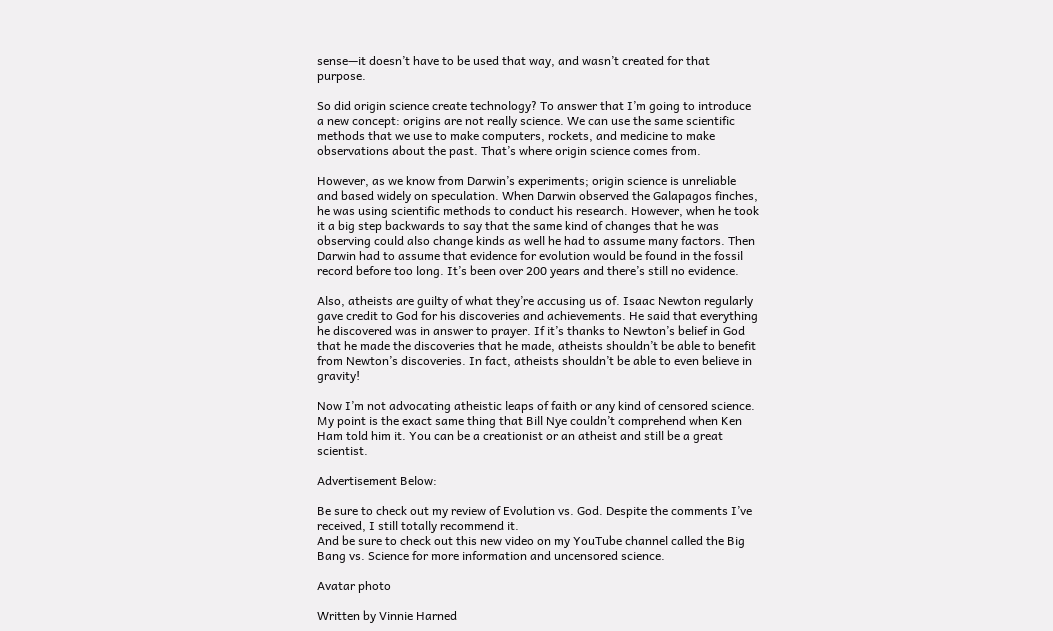sense—it doesn’t have to be used that way, and wasn’t created for that purpose.

So did origin science create technology? To answer that I’m going to introduce a new concept: origins are not really science. We can use the same scientific methods that we use to make computers, rockets, and medicine to make observations about the past. That’s where origin science comes from.

However, as we know from Darwin’s experiments; origin science is unreliable and based widely on speculation. When Darwin observed the Galapagos finches, he was using scientific methods to conduct his research. However, when he took it a big step backwards to say that the same kind of changes that he was observing could also change kinds as well he had to assume many factors. Then Darwin had to assume that evidence for evolution would be found in the fossil record before too long. It’s been over 200 years and there’s still no evidence.

Also, atheists are guilty of what they’re accusing us of. Isaac Newton regularly gave credit to God for his discoveries and achievements. He said that everything he discovered was in answer to prayer. If it’s thanks to Newton’s belief in God that he made the discoveries that he made, atheists shouldn’t be able to benefit from Newton’s discoveries. In fact, atheists shouldn’t be able to even believe in gravity!

Now I’m not advocating atheistic leaps of faith or any kind of censored science. My point is the exact same thing that Bill Nye couldn’t comprehend when Ken Ham told him it. You can be a creationist or an atheist and still be a great scientist.

Advertisement Below:

Be sure to check out my review of Evolution vs. God. Despite the comments I’ve received, I still totally recommend it.
And be sure to check out this new video on my YouTube channel called the Big Bang vs. Science for more information and uncensored science.

Avatar photo

Written by Vinnie Harned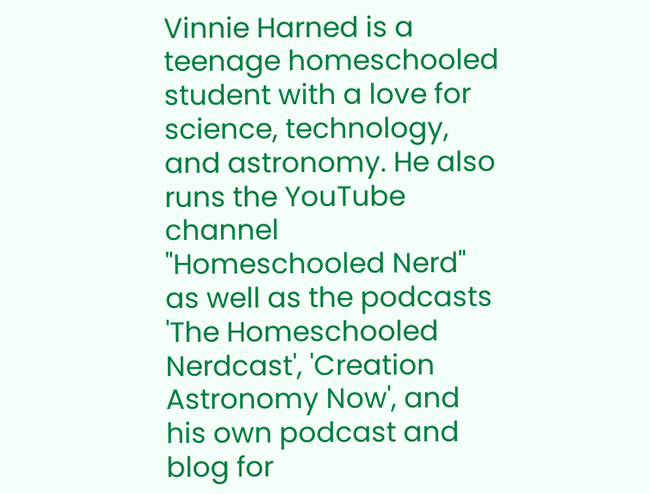Vinnie Harned is a teenage homeschooled student with a love for science, technology, and astronomy. He also runs the YouTube channel "Homeschooled Nerd" as well as the podcasts 'The Homeschooled Nerdcast', 'Creation Astronomy Now', and his own podcast and blog for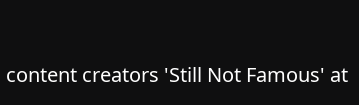content creators 'Still Not Famous' at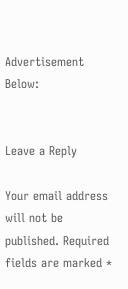Advertisement Below:


Leave a Reply

Your email address will not be published. Required fields are marked *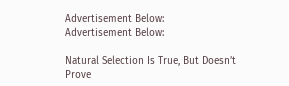Advertisement Below:
Advertisement Below:

Natural Selection Is True, But Doesn’t Prove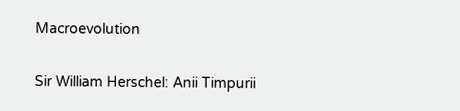Macroevolution

Sir William Herschel: Anii Timpurii